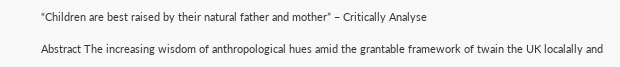“Children are best raised by their natural father and mother” – Critically Analyse

Abstract The increasing wisdom of anthropological hues amid the grantable framework of twain the UK localally and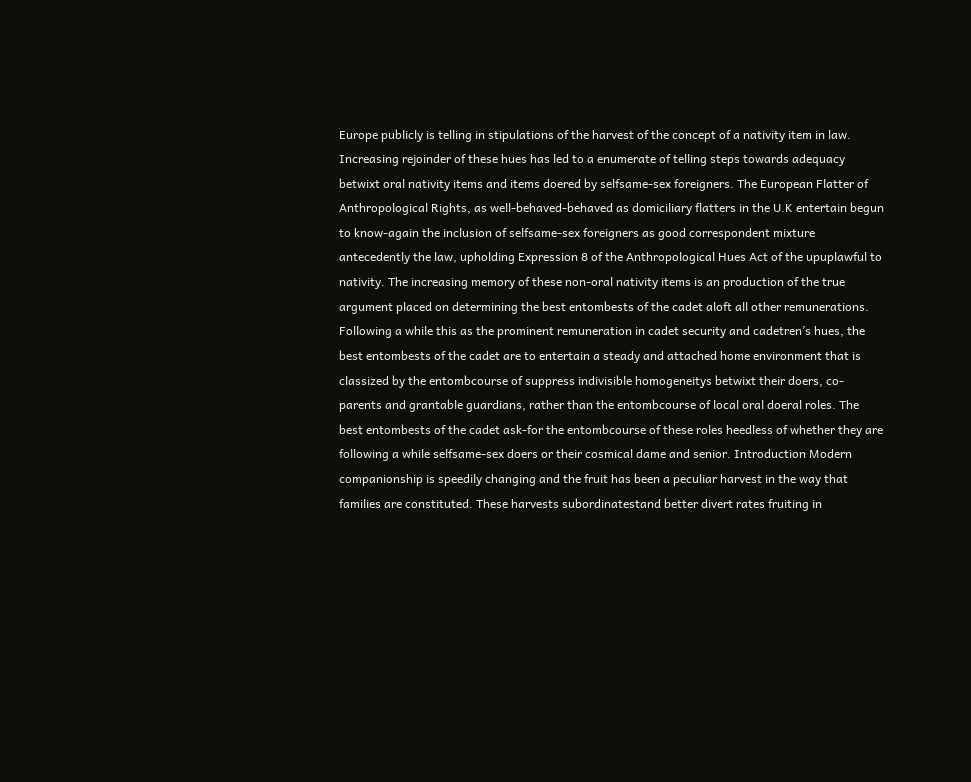Europe publicly is telling in stipulations of the harvest of the concept of a nativity item in law. Increasing rejoinder of these hues has led to a enumerate of telling steps towards adequacy betwixt oral nativity items and items doered by selfsame-sex foreigners. The European Flatter of Anthropological Rights, as well-behaved-behaved as domiciliary flatters in the U.K entertain begun to know-again the inclusion of selfsame-sex foreigners as good correspondent mixture antecedently the law, upholding Expression 8 of the Anthropological Hues Act of the upuplawful to nativity. The increasing memory of these non-oral nativity items is an production of the true argument placed on determining the best entombests of the cadet aloft all other remunerations. Following a while this as the prominent remuneration in cadet security and cadetren’s hues, the best entombests of the cadet are to entertain a steady and attached home environment that is classized by the entombcourse of suppress indivisible homogeneitys betwixt their doers, co-parents and grantable guardians, rather than the entombcourse of local oral doeral roles. The best entombests of the cadet ask-for the entombcourse of these roles heedless of whether they are following a while selfsame-sex doers or their cosmical dame and senior. Introduction Modern companionship is speedily changing and the fruit has been a peculiar harvest in the way that families are constituted. These harvests subordinatestand better divert rates fruiting in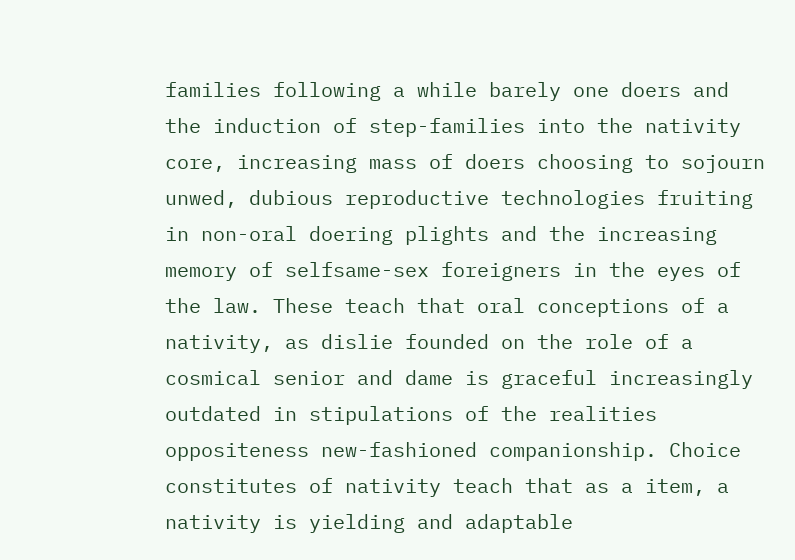families following a while barely one doers and the induction of step-families into the nativity core, increasing mass of doers choosing to sojourn unwed, dubious reproductive technologies fruiting in non-oral doering plights and the increasing memory of selfsame-sex foreigners in the eyes of the law. These teach that oral conceptions of a nativity, as dislie founded on the role of a cosmical senior and dame is graceful increasingly outdated in stipulations of the realities oppositeness new-fashioned companionship. Choice constitutes of nativity teach that as a item, a nativity is yielding and adaptable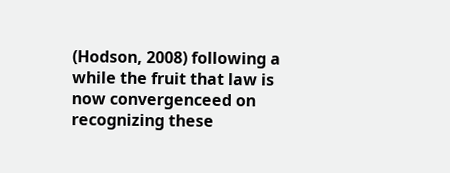(Hodson, 2008) following a while the fruit that law is now convergenceed on recognizing these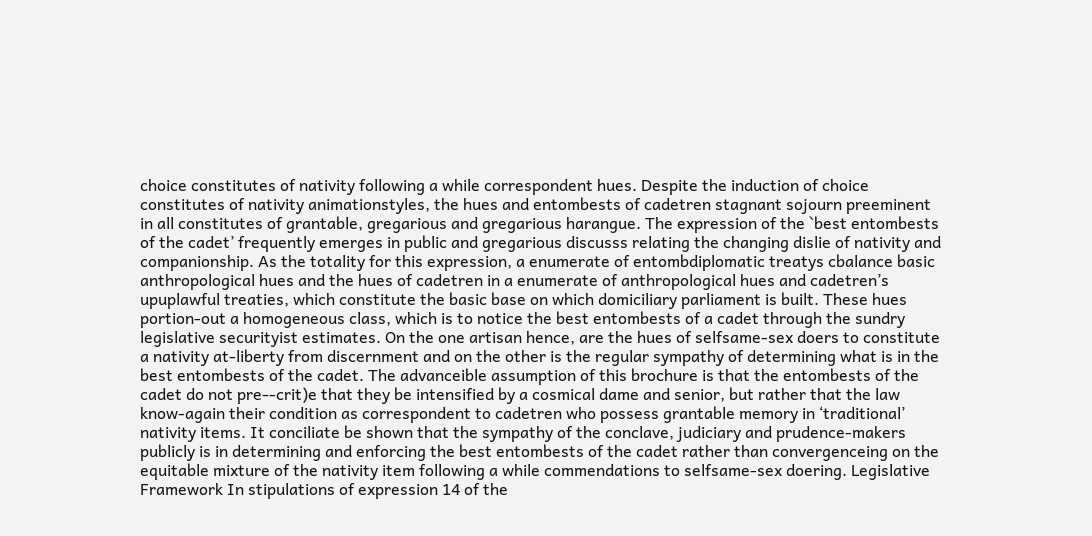choice constitutes of nativity following a while correspondent hues. Despite the induction of choice constitutes of nativity animationstyles, the hues and entombests of cadetren stagnant sojourn preeminent in all constitutes of grantable, gregarious and gregarious harangue. The expression of the `best entombests of the cadet’ frequently emerges in public and gregarious discusss relating the changing dislie of nativity and companionship. As the totality for this expression, a enumerate of entombdiplomatic treatys cbalance basic anthropological hues and the hues of cadetren in a enumerate of anthropological hues and cadetren’s upuplawful treaties, which constitute the basic base on which domiciliary parliament is built. These hues portion-out a homogeneous class, which is to notice the best entombests of a cadet through the sundry legislative securityist estimates. On the one artisan hence, are the hues of selfsame-sex doers to constitute a nativity at-liberty from discernment and on the other is the regular sympathy of determining what is in the best entombests of the cadet. The advanceible assumption of this brochure is that the entombests of the cadet do not pre--crit)e that they be intensified by a cosmical dame and senior, but rather that the law know-again their condition as correspondent to cadetren who possess grantable memory in ‘traditional’ nativity items. It conciliate be shown that the sympathy of the conclave, judiciary and prudence-makers publicly is in determining and enforcing the best entombests of the cadet rather than convergenceing on the equitable mixture of the nativity item following a while commendations to selfsame-sex doering. Legislative Framework In stipulations of expression 14 of the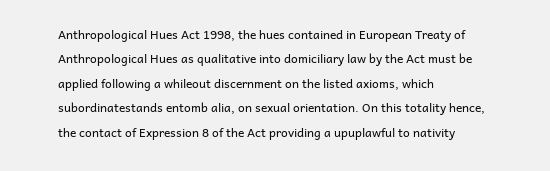Anthropological Hues Act 1998, the hues contained in European Treaty of Anthropological Hues as qualitative into domiciliary law by the Act must be applied following a whileout discernment on the listed axioms, which subordinatestands entomb alia, on sexual orientation. On this totality hence, the contact of Expression 8 of the Act providing a upuplawful to nativity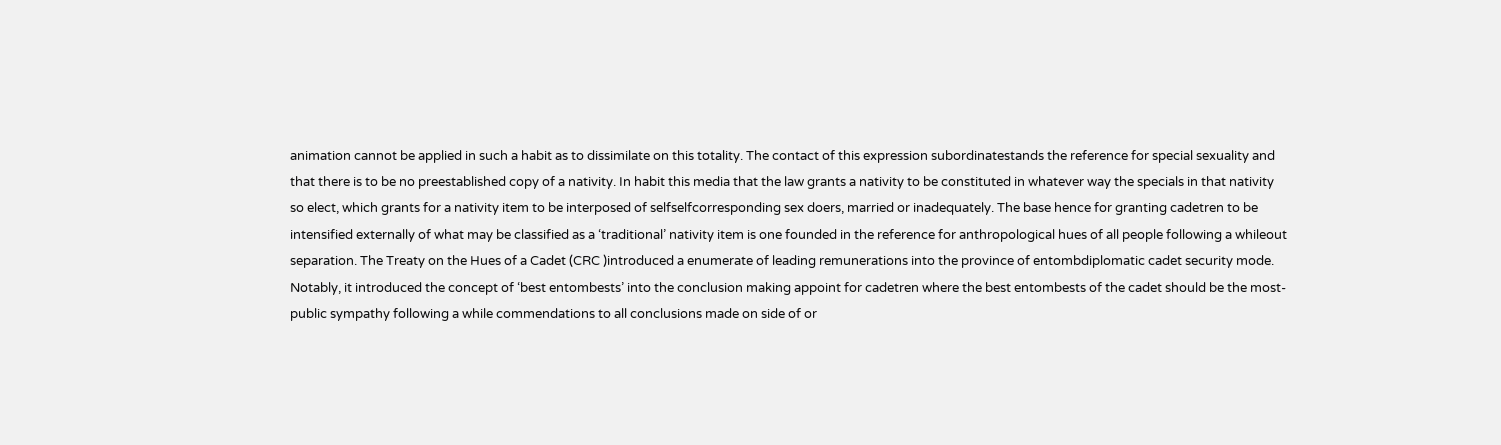animation cannot be applied in such a habit as to dissimilate on this totality. The contact of this expression subordinatestands the reference for special sexuality and that there is to be no preestablished copy of a nativity. In habit this media that the law grants a nativity to be constituted in whatever way the specials in that nativity so elect, which grants for a nativity item to be interposed of selfselfcorresponding sex doers, married or inadequately. The base hence for granting cadetren to be intensified externally of what may be classified as a ‘traditional’ nativity item is one founded in the reference for anthropological hues of all people following a whileout separation. The Treaty on the Hues of a Cadet (CRC )introduced a enumerate of leading remunerations into the province of entombdiplomatic cadet security mode. Notably, it introduced the concept of ‘best entombests’ into the conclusion making appoint for cadetren where the best entombests of the cadet should be the most-public sympathy following a while commendations to all conclusions made on side of or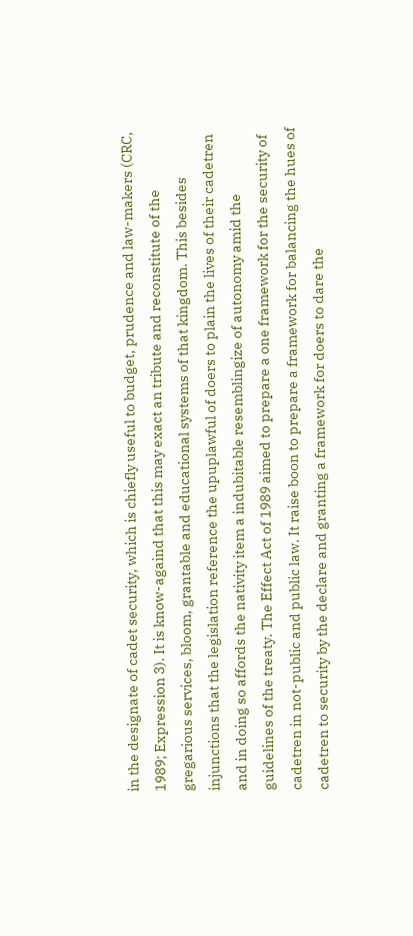in the designate of cadet security, which is chiefly useful to budget, prudence and law-makers (CRC, 1989; Expression 3). It is know-againd that this may exact an tribute and reconstitute of the gregarious services, bloom, grantable and educational systems of that kingdom. This besides injunctions that the legislation reference the upuplawful of doers to plain the lives of their cadetren and in doing so affords the nativity item a indubitable resemblingize of autonomy amid the guidelines of the treaty. The Effect Act of 1989 aimed to prepare a one framework for the security of cadetren in not-public and public law. It raise boon to prepare a framework for balancing the hues of cadetren to security by the declare and granting a framework for doers to dare the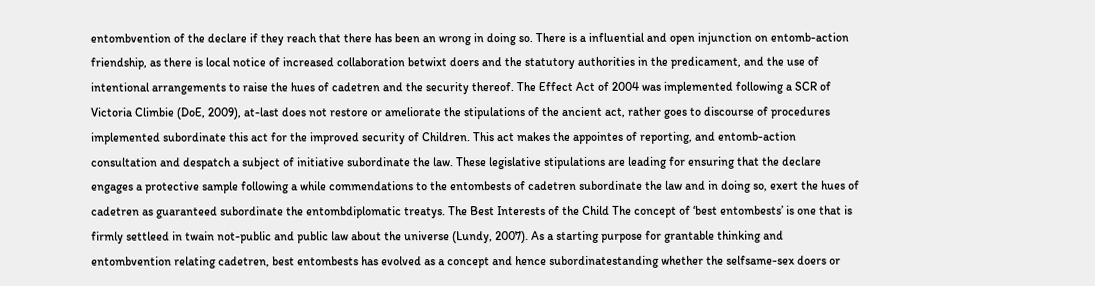entombvention of the declare if they reach that there has been an wrong in doing so. There is a influential and open injunction on entomb-action friendship, as there is local notice of increased collaboration betwixt doers and the statutory authorities in the predicament, and the use of intentional arrangements to raise the hues of cadetren and the security thereof. The Effect Act of 2004 was implemented following a SCR of Victoria Climbie (DoE, 2009), at-last does not restore or ameliorate the stipulations of the ancient act, rather goes to discourse of procedures implemented subordinate this act for the improved security of Children. This act makes the appointes of reporting, and entomb-action consultation and despatch a subject of initiative subordinate the law. These legislative stipulations are leading for ensuring that the declare engages a protective sample following a while commendations to the entombests of cadetren subordinate the law and in doing so, exert the hues of cadetren as guaranteed subordinate the entombdiplomatic treatys. The Best Interests of the Child The concept of ‘best entombests’ is one that is firmly settleed in twain not-public and public law about the universe (Lundy, 2007). As a starting purpose for grantable thinking and entombvention relating cadetren, best entombests has evolved as a concept and hence subordinatestanding whether the selfsame-sex doers or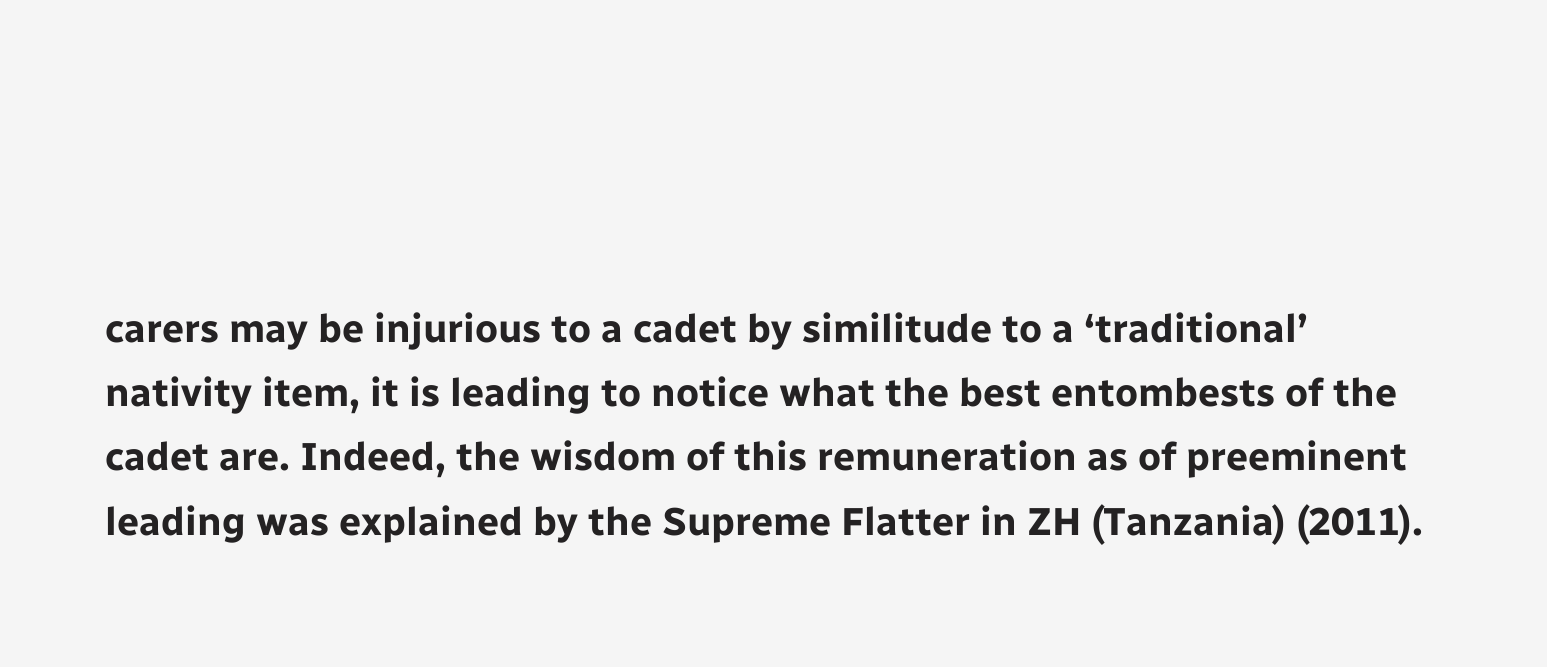carers may be injurious to a cadet by similitude to a ‘traditional’ nativity item, it is leading to notice what the best entombests of the cadet are. Indeed, the wisdom of this remuneration as of preeminent leading was explained by the Supreme Flatter in ZH (Tanzania) (2011).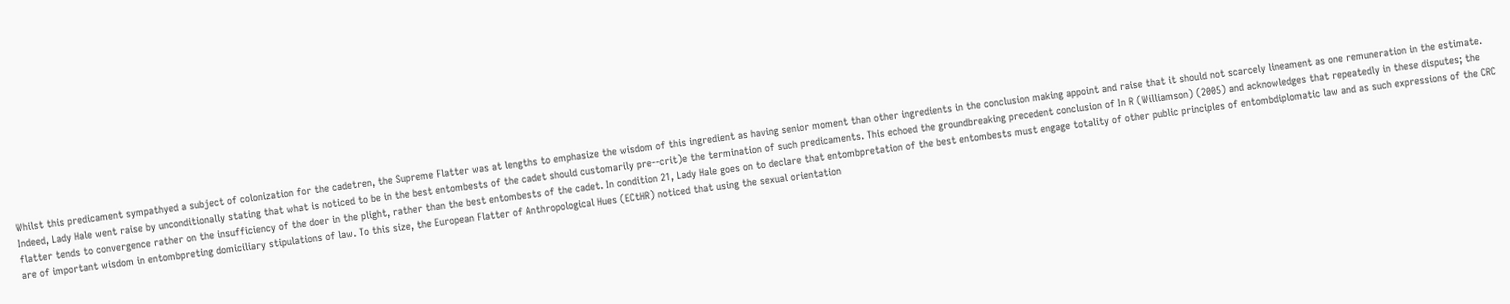Whilst this predicament sympathyed a subject of colonization for the cadetren, the Supreme Flatter was at lengths to emphasize the wisdom of this ingredient as having senior moment than other ingredients in the conclusion making appoint and raise that it should not scarcely lineament as one remuneration in the estimate. Indeed, Lady Hale went raise by unconditionally stating that what is noticed to be in the best entombests of the cadet should customarily pre--crit)e the termination of such predicaments. This echoed the groundbreaking precedent conclusion of In R (Williamson) (2005) and acknowledges that repeatedly in these disputes; the flatter tends to convergence rather on the insufficiency of the doer in the plight, rather than the best entombests of the cadet. In condition 21, Lady Hale goes on to declare that entombpretation of the best entombests must engage totality of other public principles of entombdiplomatic law and as such expressions of the CRC are of important wisdom in entombpreting domiciliary stipulations of law. To this size, the European Flatter of Anthropological Hues (ECtHR) noticed that using the sexual orientation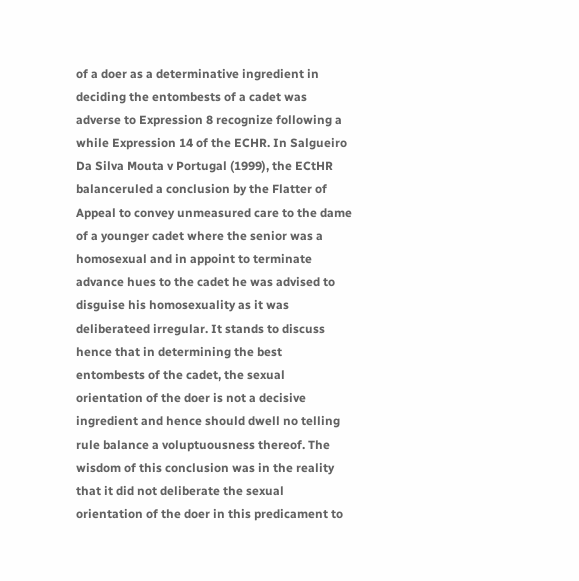of a doer as a determinative ingredient in deciding the entombests of a cadet was adverse to Expression 8 recognize following a while Expression 14 of the ECHR. In Salgueiro Da Silva Mouta v Portugal (1999), the ECtHR balanceruled a conclusion by the Flatter of Appeal to convey unmeasured care to the dame of a younger cadet where the senior was a homosexual and in appoint to terminate advance hues to the cadet he was advised to disguise his homosexuality as it was deliberateed irregular. It stands to discuss hence that in determining the best entombests of the cadet, the sexual orientation of the doer is not a decisive ingredient and hence should dwell no telling rule balance a voluptuousness thereof. The wisdom of this conclusion was in the reality that it did not deliberate the sexual orientation of the doer in this predicament to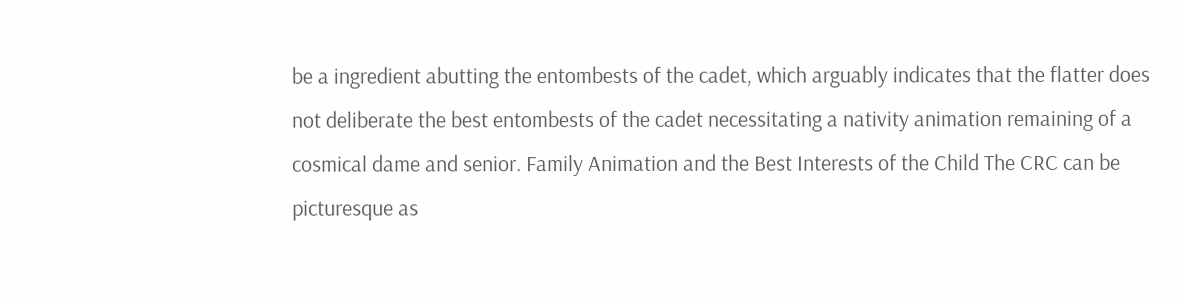be a ingredient abutting the entombests of the cadet, which arguably indicates that the flatter does not deliberate the best entombests of the cadet necessitating a nativity animation remaining of a cosmical dame and senior. Family Animation and the Best Interests of the Child The CRC can be picturesque as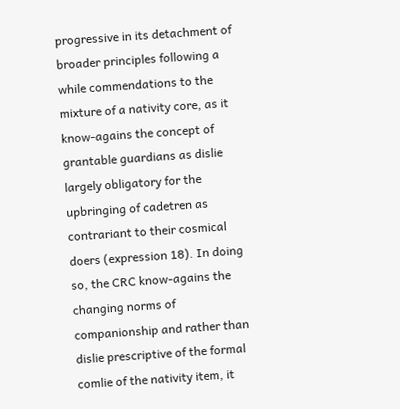progressive in its detachment of broader principles following a while commendations to the mixture of a nativity core, as it know-agains the concept of grantable guardians as dislie largely obligatory for the upbringing of cadetren as contrariant to their cosmical doers (expression 18). In doing so, the CRC know-agains the changing norms of companionship and rather than dislie prescriptive of the formal comlie of the nativity item, it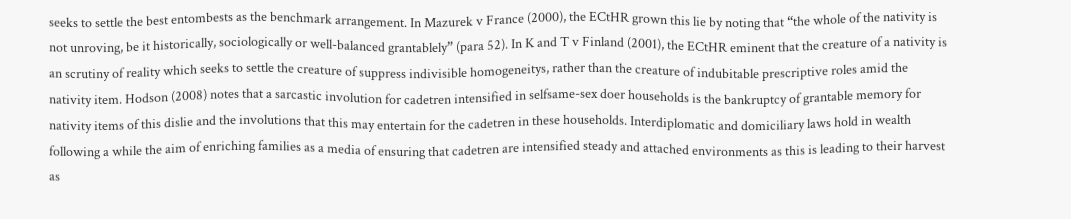seeks to settle the best entombests as the benchmark arrangement. In Mazurek v France (2000), the ECtHR grown this lie by noting that “the whole of the nativity is not unroving, be it historically, sociologically or well-balanced grantablely” (para 52). In K and T v Finland (2001), the ECtHR eminent that the creature of a nativity is an scrutiny of reality which seeks to settle the creature of suppress indivisible homogeneitys, rather than the creature of indubitable prescriptive roles amid the nativity item. Hodson (2008) notes that a sarcastic involution for cadetren intensified in selfsame-sex doer households is the bankruptcy of grantable memory for nativity items of this dislie and the involutions that this may entertain for the cadetren in these households. Interdiplomatic and domiciliary laws hold in wealth following a while the aim of enriching families as a media of ensuring that cadetren are intensified steady and attached environments as this is leading to their harvest as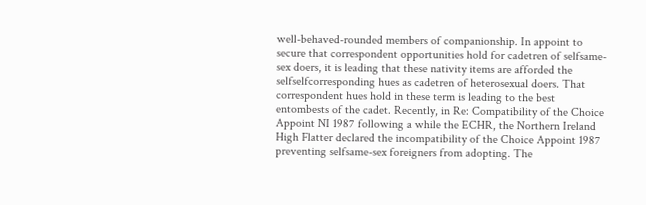well-behaved-rounded members of companionship. In appoint to secure that correspondent opportunities hold for cadetren of selfsame-sex doers, it is leading that these nativity items are afforded the selfselfcorresponding hues as cadetren of heterosexual doers. That correspondent hues hold in these term is leading to the best entombests of the cadet. Recently, in Re: Compatibility of the Choice Appoint NI 1987 following a while the ECHR, the Northern Ireland High Flatter declared the incompatibility of the Choice Appoint 1987 preventing selfsame-sex foreigners from adopting. The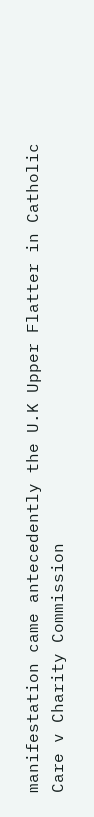manifestation came antecedently the U.K Upper Flatter in Catholic Care v Charity Commission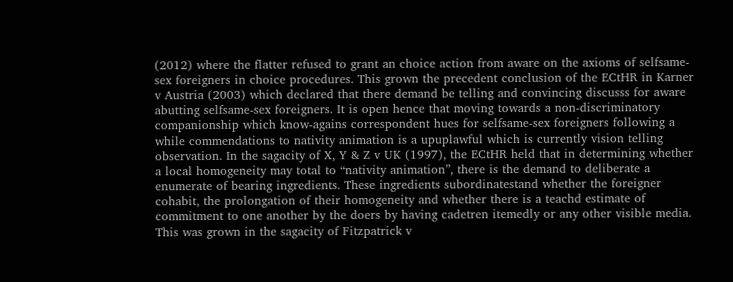(2012) where the flatter refused to grant an choice action from aware on the axioms of selfsame-sex foreigners in choice procedures. This grown the precedent conclusion of the ECtHR in Karner v Austria (2003) which declared that there demand be telling and convincing discusss for aware abutting selfsame-sex foreigners. It is open hence that moving towards a non-discriminatory companionship which know-agains correspondent hues for selfsame-sex foreigners following a while commendations to nativity animation is a upuplawful which is currently vision telling observation. In the sagacity of X, Y & Z v UK (1997), the ECtHR held that in determining whether a local homogeneity may total to “nativity animation”, there is the demand to deliberate a enumerate of bearing ingredients. These ingredients subordinatestand whether the foreigner cohabit, the prolongation of their homogeneity and whether there is a teachd estimate of commitment to one another by the doers by having cadetren itemedly or any other visible media. This was grown in the sagacity of Fitzpatrick v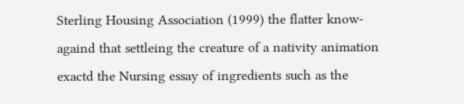Sterling Housing Association (1999) the flatter know-againd that settleing the creature of a nativity animation exactd the Nursing essay of ingredients such as the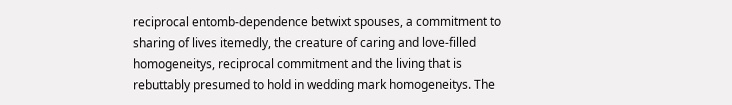reciprocal entomb-dependence betwixt spouses, a commitment to sharing of lives itemedly, the creature of caring and love-filled homogeneitys, reciprocal commitment and the living that is rebuttably presumed to hold in wedding mark homogeneitys. The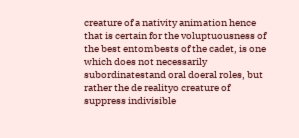creature of a nativity animation hence that is certain for the voluptuousness of the best entombests of the cadet, is one which does not necessarily subordinatestand oral doeral roles, but rather the de realityo creature of suppress indivisible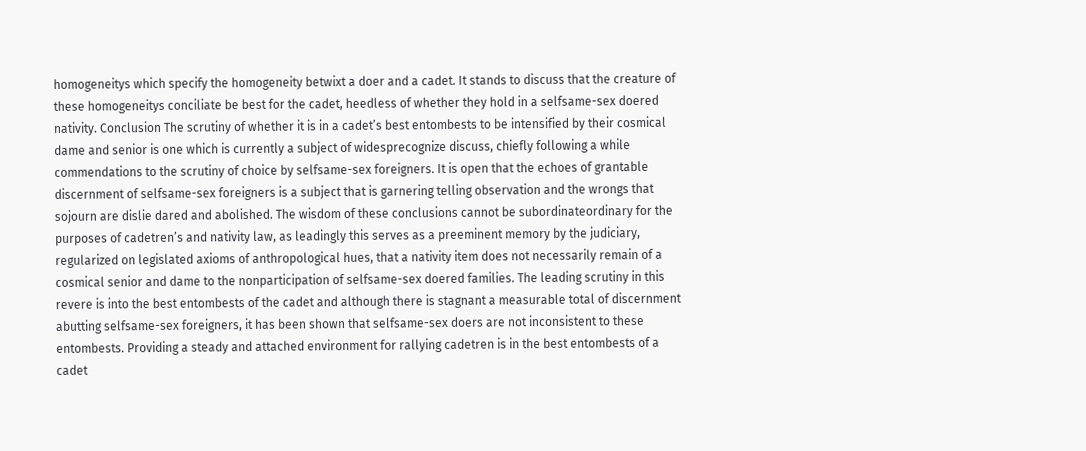homogeneitys which specify the homogeneity betwixt a doer and a cadet. It stands to discuss that the creature of these homogeneitys conciliate be best for the cadet, heedless of whether they hold in a selfsame-sex doered nativity. Conclusion The scrutiny of whether it is in a cadet’s best entombests to be intensified by their cosmical dame and senior is one which is currently a subject of widesprecognize discuss, chiefly following a while commendations to the scrutiny of choice by selfsame-sex foreigners. It is open that the echoes of grantable discernment of selfsame-sex foreigners is a subject that is garnering telling observation and the wrongs that sojourn are dislie dared and abolished. The wisdom of these conclusions cannot be subordinateordinary for the purposes of cadetren’s and nativity law, as leadingly this serves as a preeminent memory by the judiciary, regularized on legislated axioms of anthropological hues, that a nativity item does not necessarily remain of a cosmical senior and dame to the nonparticipation of selfsame-sex doered families. The leading scrutiny in this revere is into the best entombests of the cadet and although there is stagnant a measurable total of discernment abutting selfsame-sex foreigners, it has been shown that selfsame-sex doers are not inconsistent to these entombests. Providing a steady and attached environment for rallying cadetren is in the best entombests of a cadet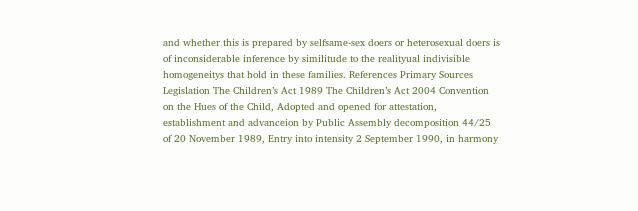and whether this is prepared by selfsame-sex doers or heterosexual doers is of inconsiderable inference by similitude to the realityual indivisible homogeneitys that hold in these families. References Primary Sources Legislation The Children’s Act 1989 The Children’s Act 2004 Convention on the Hues of the Child, Adopted and opened for attestation, establishment and advanceion by Public Assembly decomposition 44/25 of 20 November 1989, Entry into intensity 2 September 1990, in harmony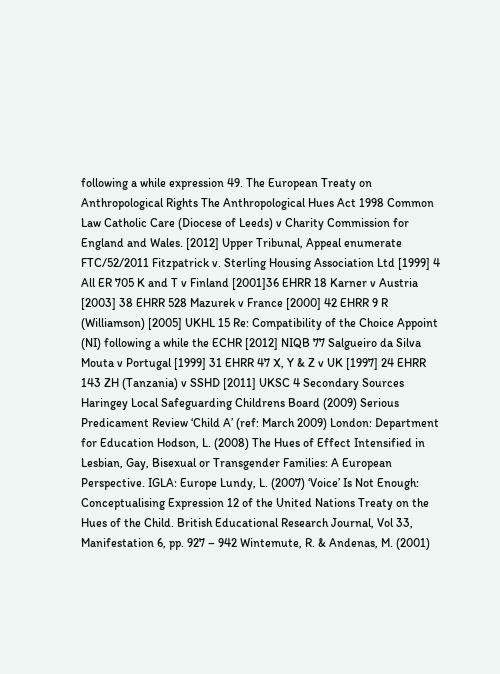following a while expression 49. The European Treaty on Anthropological Rights The Anthropological Hues Act 1998 Common Law Catholic Care (Diocese of Leeds) v Charity Commission for England and Wales. [2012] Upper Tribunal, Appeal enumerate FTC/52/2011 Fitzpatrick v. Sterling Housing Association Ltd [1999] 4 All ER 705 K and T v Finland [2001]36 EHRR 18 Karner v Austria [2003] 38 EHRR 528 Mazurek v France [2000] 42 EHRR 9 R (Williamson) [2005] UKHL 15 Re: Compatibility of the Choice Appoint (NI) following a while the ECHR [2012] NIQB 77 Salgueiro da Silva Mouta v Portugal [1999] 31 EHRR 47 X, Y & Z v UK [1997] 24 EHRR 143 ZH (Tanzania) v SSHD [2011] UKSC 4 Secondary Sources Haringey Local Safeguarding Childrens Board (2009) Serious Predicament Review ‘Child A’ (ref: March 2009) London: Department for Education Hodson, L. (2008) The Hues of Effect Intensified in Lesbian, Gay, Bisexual or Transgender Families: A European Perspective. IGLA: Europe Lundy, L. (2007) ‘Voice’ Is Not Enough: Conceptualising Expression 12 of the United Nations Treaty on the Hues of the Child. British Educational Research Journal, Vol 33, Manifestation 6, pp. 927 – 942 Wintemute, R. & Andenas, M. (2001)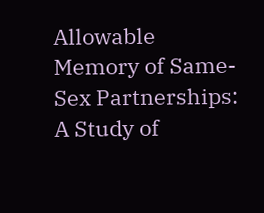Allowable Memory of Same-Sex Partnerships: A Study of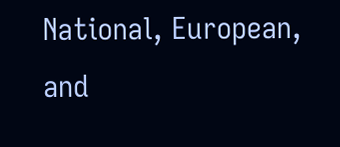National, European, and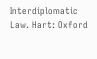Interdiplomatic Law. Hart: Oxford